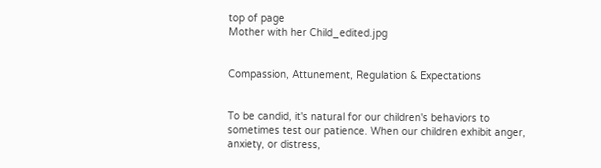top of page
Mother with her Child_edited.jpg


Compassion, Attunement, Regulation & Expectations


To be candid, it's natural for our children's behaviors to sometimes test our patience. When our children exhibit anger, anxiety, or distress,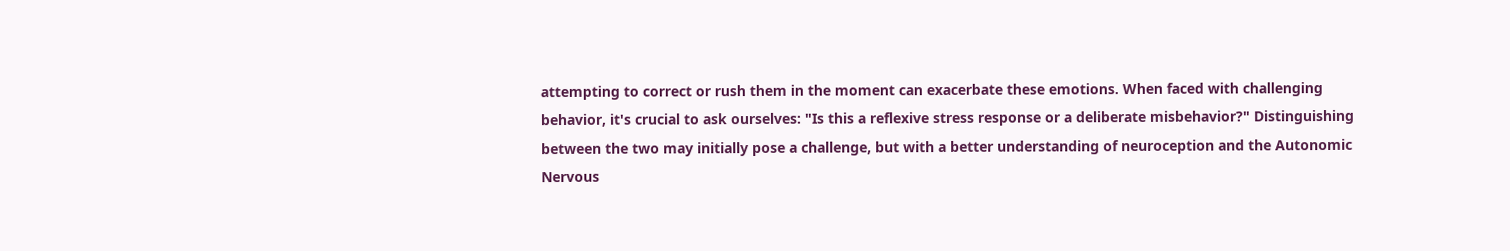attempting to correct or rush them in the moment can exacerbate these emotions. When faced with challenging behavior, it's crucial to ask ourselves: "Is this a reflexive stress response or a deliberate misbehavior?" Distinguishing between the two may initially pose a challenge, but with a better understanding of neuroception and the Autonomic Nervous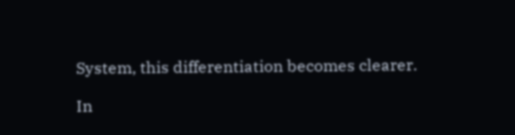System, this differentiation becomes clearer.

In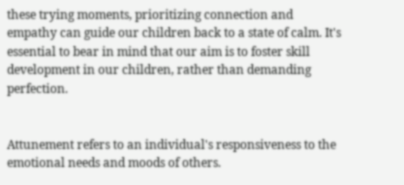these trying moments, prioritizing connection and empathy can guide our children back to a state of calm. It's essential to bear in mind that our aim is to foster skill development in our children, rather than demanding perfection.


Attunement refers to an individual's responsiveness to the emotional needs and moods of others.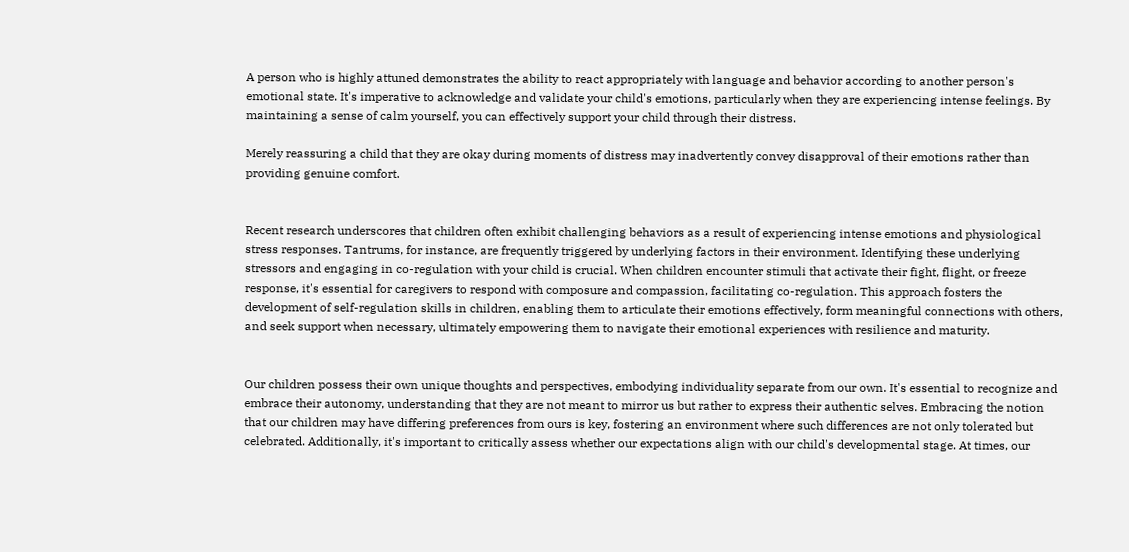A person who is highly attuned demonstrates the ability to react appropriately with language and behavior according to another person's emotional state. It's imperative to acknowledge and validate your child's emotions, particularly when they are experiencing intense feelings. By maintaining a sense of calm yourself, you can effectively support your child through their distress.

Merely reassuring a child that they are okay during moments of distress may inadvertently convey disapproval of their emotions rather than providing genuine comfort.


Recent research underscores that children often exhibit challenging behaviors as a result of experiencing intense emotions and physiological stress responses. Tantrums, for instance, are frequently triggered by underlying factors in their environment. Identifying these underlying stressors and engaging in co-regulation with your child is crucial. When children encounter stimuli that activate their fight, flight, or freeze response, it's essential for caregivers to respond with composure and compassion, facilitating co-regulation. This approach fosters the development of self-regulation skills in children, enabling them to articulate their emotions effectively, form meaningful connections with others, and seek support when necessary, ultimately empowering them to navigate their emotional experiences with resilience and maturity.


Our children possess their own unique thoughts and perspectives, embodying individuality separate from our own. It's essential to recognize and embrace their autonomy, understanding that they are not meant to mirror us but rather to express their authentic selves. Embracing the notion that our children may have differing preferences from ours is key, fostering an environment where such differences are not only tolerated but celebrated. Additionally, it's important to critically assess whether our expectations align with our child's developmental stage. At times, our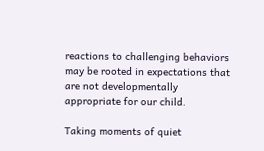reactions to challenging behaviors may be rooted in expectations that are not developmentally appropriate for our child.

Taking moments of quiet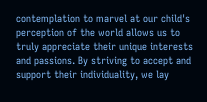contemplation to marvel at our child's perception of the world allows us to truly appreciate their unique interests and passions. By striving to accept and support their individuality, we lay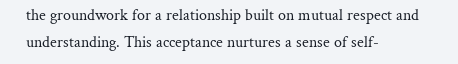the groundwork for a relationship built on mutual respect and understanding. This acceptance nurtures a sense of self-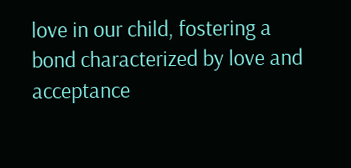love in our child, fostering a bond characterized by love and acceptance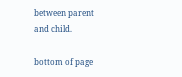between parent and child.

bottom of page